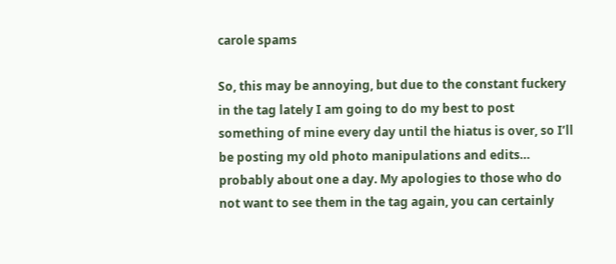carole spams

So, this may be annoying, but due to the constant fuckery in the tag lately I am going to do my best to post something of mine every day until the hiatus is over, so I’ll be posting my old photo manipulations and edits… probably about one a day. My apologies to those who do not want to see them in the tag again, you can certainly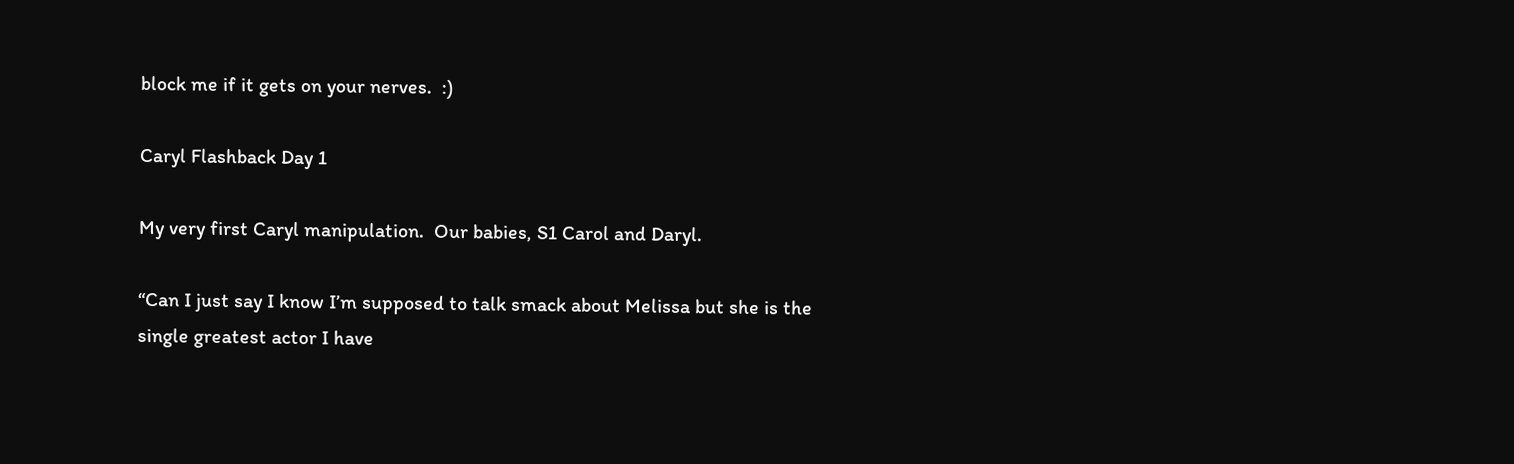block me if it gets on your nerves.  :)

Caryl Flashback Day 1

My very first Caryl manipulation.  Our babies, S1 Carol and Daryl.

“Can I just say I know I’m supposed to talk smack about Melissa but she is the single greatest actor I have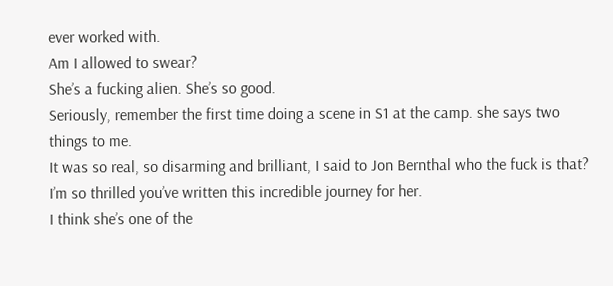ever worked with.
Am I allowed to swear?
She’s a fucking alien. She’s so good.
Seriously, remember the first time doing a scene in S1 at the camp. she says two things to me.
It was so real, so disarming and brilliant, I said to Jon Bernthal who the fuck is that?
I’m so thrilled you’ve written this incredible journey for her.
I think she’s one of the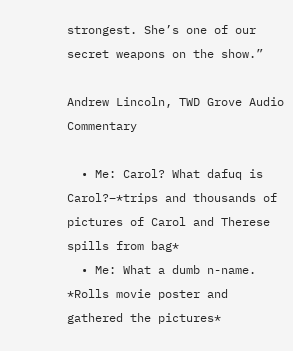strongest. She’s one of our secret weapons on the show.”

Andrew Lincoln, TWD Grove Audio Commentary

  • Me: Carol? What dafuq is Carol?–*trips and thousands of pictures of Carol and Therese spills from bag*
  • Me: What a dumb n-name. *Rolls movie poster and gathered the pictures*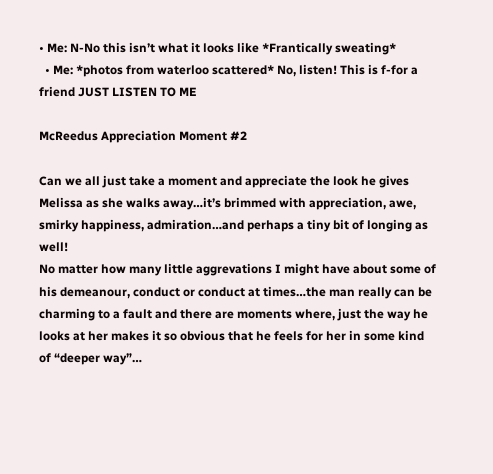• Me: N-No this isn’t what it looks like *Frantically sweating*
  • Me: *photos from waterloo scattered* No, listen! This is f-for a friend JUST LISTEN TO ME

McReedus Appreciation Moment #2

Can we all just take a moment and appreciate the look he gives Melissa as she walks away…it’s brimmed with appreciation, awe, smirky happiness, admiration…and perhaps a tiny bit of longing as well!
No matter how many little aggrevations I might have about some of his demeanour, conduct or conduct at times…the man really can be charming to a fault and there are moments where, just the way he looks at her makes it so obvious that he feels for her in some kind of “deeper way”…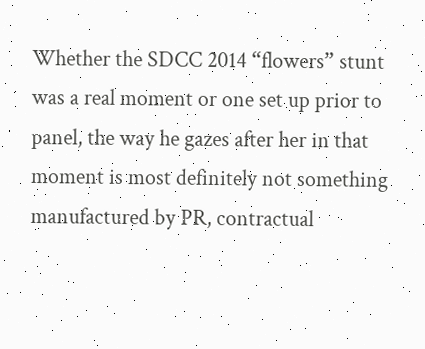Whether the SDCC 2014 “flowers” stunt was a real moment or one set up prior to panel, the way he gazes after her in that moment is most definitely not something manufactured by PR, contractual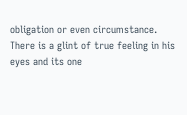obligation or even circumstance.
There is a glint of true feeling in his eyes and its one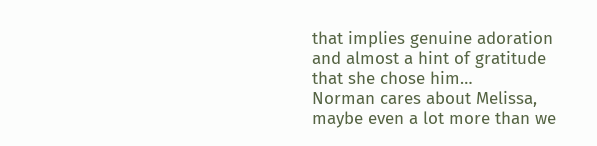that implies genuine adoration and almost a hint of gratitude that she chose him…
Norman cares about Melissa, maybe even a lot more than we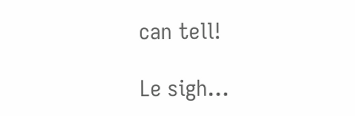can tell!

Le sigh…